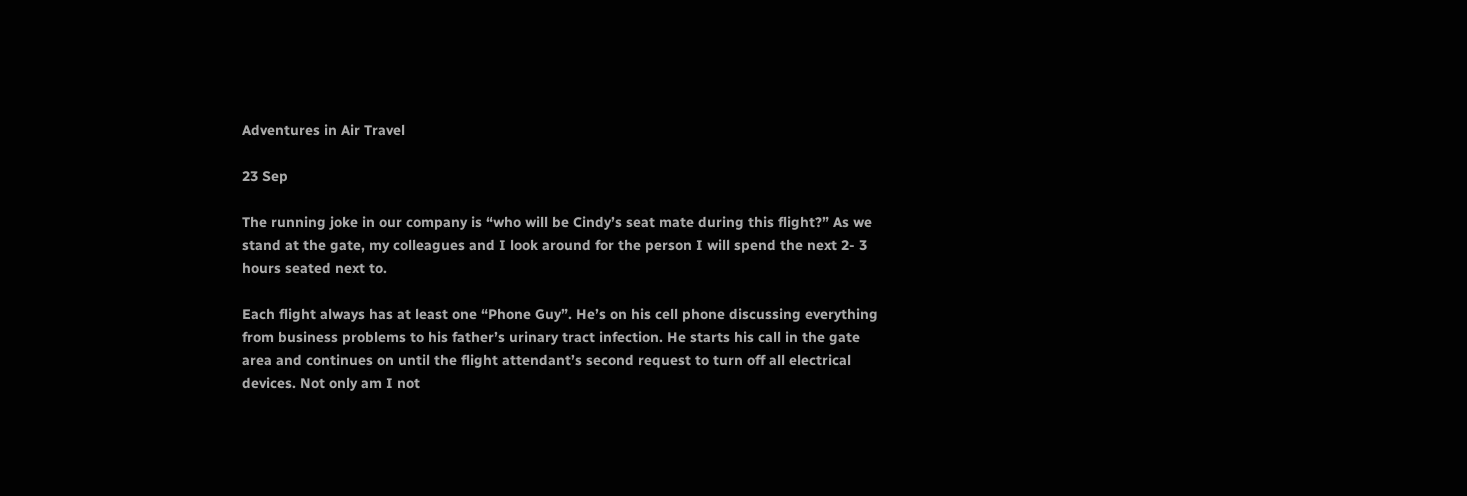Adventures in Air Travel

23 Sep

The running joke in our company is “who will be Cindy’s seat mate during this flight?” As we stand at the gate, my colleagues and I look around for the person I will spend the next 2- 3 hours seated next to.

Each flight always has at least one “Phone Guy”. He’s on his cell phone discussing everything from business problems to his father’s urinary tract infection. He starts his call in the gate area and continues on until the flight attendant’s second request to turn off all electrical devices. Not only am I not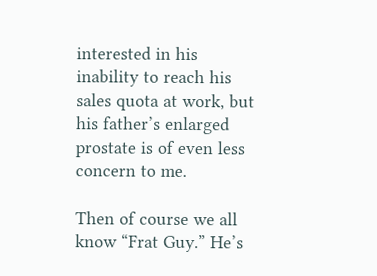interested in his inability to reach his sales quota at work, but his father’s enlarged prostate is of even less concern to me.

Then of course we all know “Frat Guy.” He’s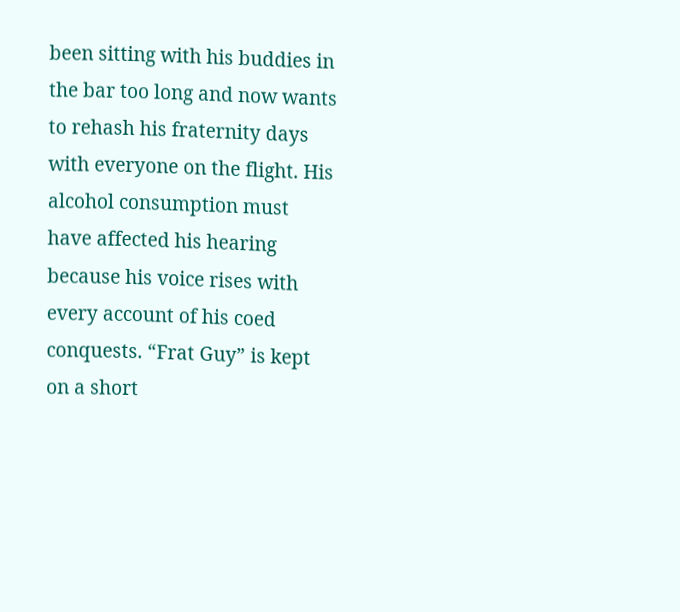been sitting with his buddies in the bar too long and now wants to rehash his fraternity days with everyone on the flight. His alcohol consumption must have affected his hearing because his voice rises with every account of his coed conquests. “Frat Guy” is kept on a short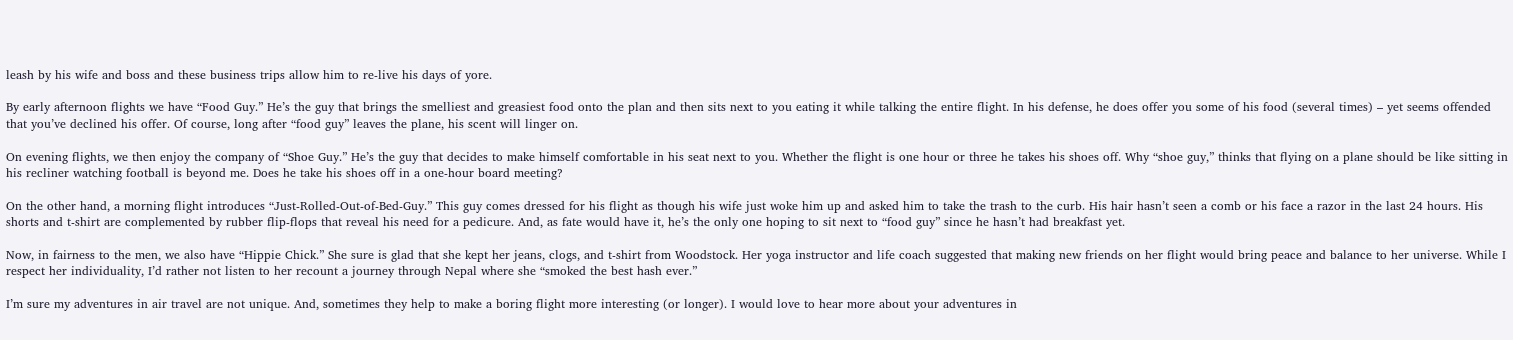leash by his wife and boss and these business trips allow him to re-live his days of yore.

By early afternoon flights we have “Food Guy.” He’s the guy that brings the smelliest and greasiest food onto the plan and then sits next to you eating it while talking the entire flight. In his defense, he does offer you some of his food (several times) – yet seems offended that you’ve declined his offer. Of course, long after “food guy” leaves the plane, his scent will linger on.

On evening flights, we then enjoy the company of “Shoe Guy.” He’s the guy that decides to make himself comfortable in his seat next to you. Whether the flight is one hour or three he takes his shoes off. Why “shoe guy,” thinks that flying on a plane should be like sitting in his recliner watching football is beyond me. Does he take his shoes off in a one-hour board meeting?

On the other hand, a morning flight introduces “Just-Rolled-Out-of-Bed-Guy.” This guy comes dressed for his flight as though his wife just woke him up and asked him to take the trash to the curb. His hair hasn’t seen a comb or his face a razor in the last 24 hours. His shorts and t-shirt are complemented by rubber flip-flops that reveal his need for a pedicure. And, as fate would have it, he’s the only one hoping to sit next to “food guy” since he hasn’t had breakfast yet.

Now, in fairness to the men, we also have “Hippie Chick.” She sure is glad that she kept her jeans, clogs, and t-shirt from Woodstock. Her yoga instructor and life coach suggested that making new friends on her flight would bring peace and balance to her universe. While I respect her individuality, I’d rather not listen to her recount a journey through Nepal where she “smoked the best hash ever.”

I’m sure my adventures in air travel are not unique. And, sometimes they help to make a boring flight more interesting (or longer). I would love to hear more about your adventures in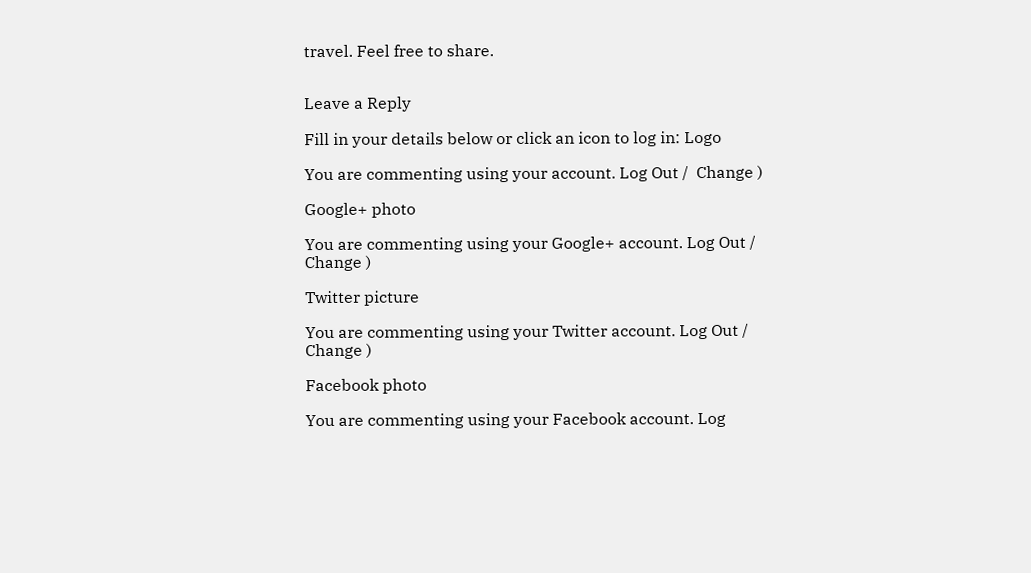travel. Feel free to share.


Leave a Reply

Fill in your details below or click an icon to log in: Logo

You are commenting using your account. Log Out /  Change )

Google+ photo

You are commenting using your Google+ account. Log Out /  Change )

Twitter picture

You are commenting using your Twitter account. Log Out /  Change )

Facebook photo

You are commenting using your Facebook account. Log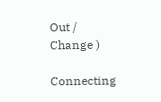Out /  Change )

Connecting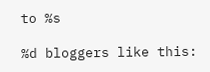to %s

%d bloggers like this: